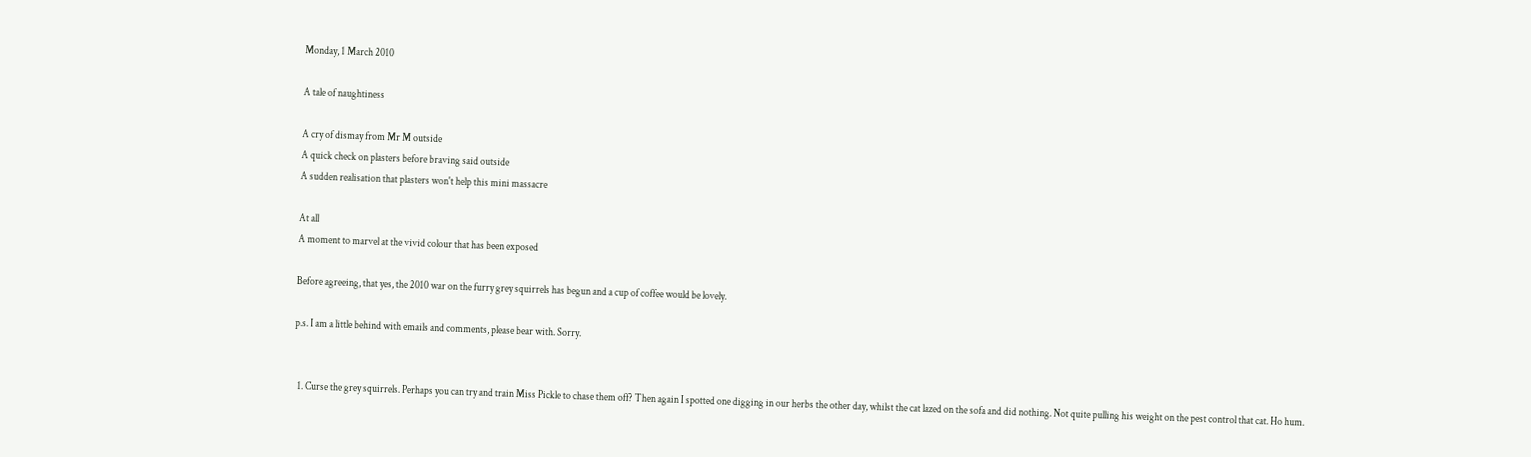Monday, 1 March 2010

A tale of naughtiness

A cry of dismay from Mr M outside
A quick check on plasters before braving said outside
A sudden realisation that plasters won't help this mini massacre

At all
A moment to marvel at the vivid colour that has been exposed

Before agreeing, that yes, the 2010 war on the furry grey squirrels has begun and a cup of coffee would be lovely.

p.s. I am a little behind with emails and comments, please bear with. Sorry.


  1. Curse the grey squirrels. Perhaps you can try and train Miss Pickle to chase them off? Then again I spotted one digging in our herbs the other day, whilst the cat lazed on the sofa and did nothing. Not quite pulling his weight on the pest control that cat. Ho hum.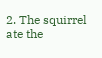2. The squirrel ate the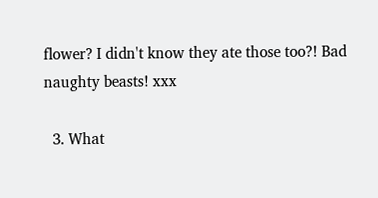flower? I didn't know they ate those too?! Bad naughty beasts! xxx

  3. What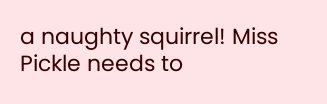a naughty squirrel! Miss Pickle needs to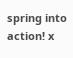spring into action! x